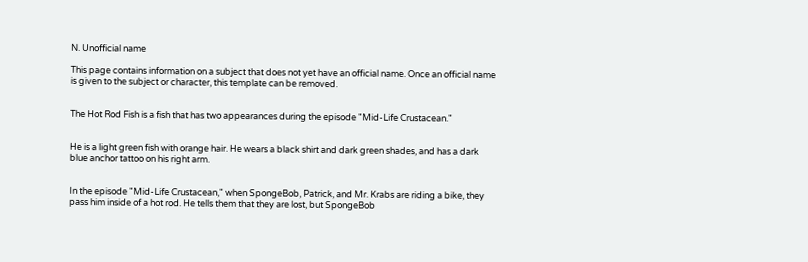N. Unofficial name

This page contains information on a subject that does not yet have an official name. Once an official name is given to the subject or character, this template can be removed.


The Hot Rod Fish is a fish that has two appearances during the episode "Mid-Life Crustacean."


He is a light green fish with orange hair. He wears a black shirt and dark green shades, and has a dark blue anchor tattoo on his right arm.


In the episode "Mid-Life Crustacean," when SpongeBob, Patrick, and Mr. Krabs are riding a bike, they pass him inside of a hot rod. He tells them that they are lost, but SpongeBob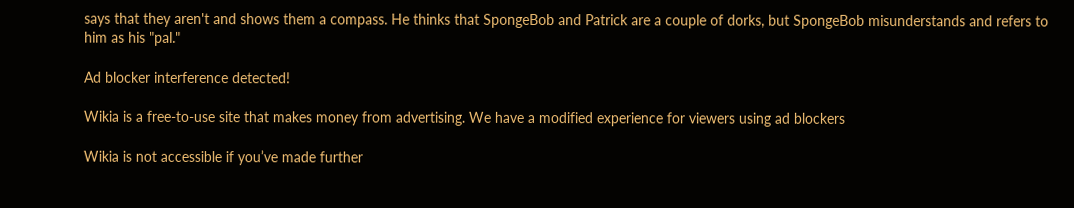says that they aren't and shows them a compass. He thinks that SpongeBob and Patrick are a couple of dorks, but SpongeBob misunderstands and refers to him as his "pal."

Ad blocker interference detected!

Wikia is a free-to-use site that makes money from advertising. We have a modified experience for viewers using ad blockers

Wikia is not accessible if you’ve made further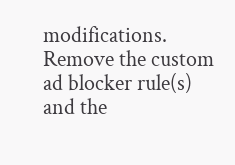modifications. Remove the custom ad blocker rule(s) and the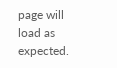page will load as expected.